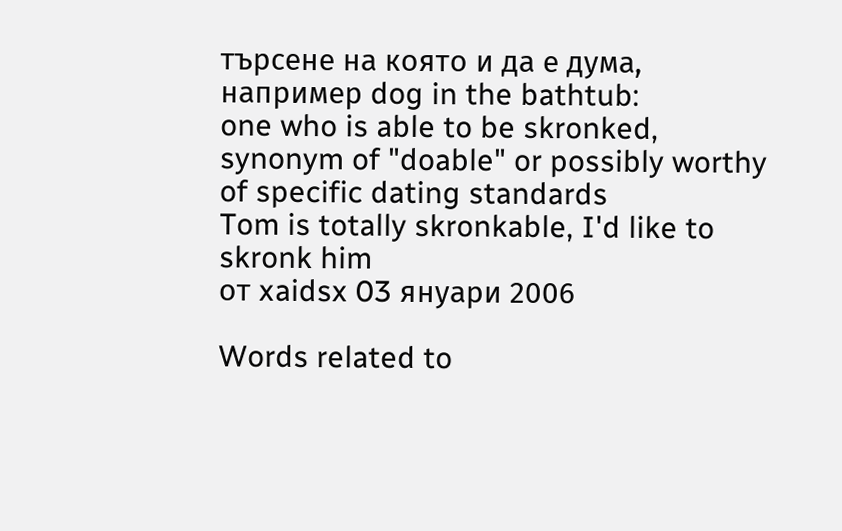търсене на която и да е дума, например dog in the bathtub:
one who is able to be skronked, synonym of "doable" or possibly worthy of specific dating standards
Tom is totally skronkable, I'd like to skronk him
от xaidsx 03 януари 2006

Words related to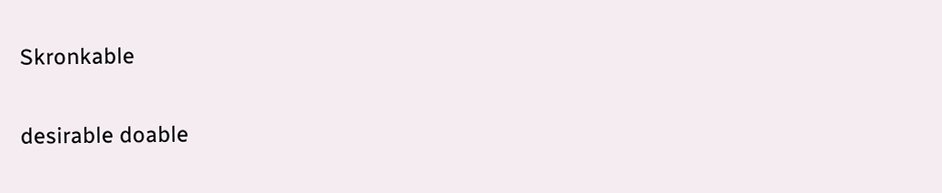Skronkable

desirable doable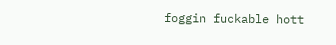foggin fuckable hott